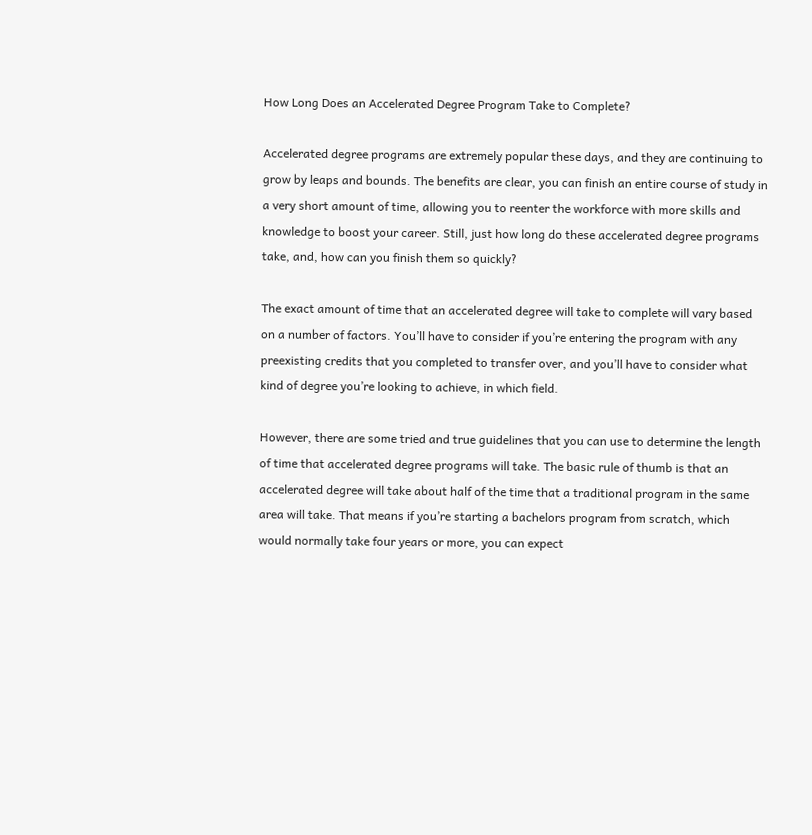How Long Does an Accelerated Degree Program Take to Complete?

Accelerated degree programs are extremely popular these days, and they are continuing to grow by leaps and bounds. The benefits are clear, you can finish an entire course of study in a very short amount of time, allowing you to reenter the workforce with more skills and knowledge to boost your career. Still, just how long do these accelerated degree programs take, and, how can you finish them so quickly?

The exact amount of time that an accelerated degree will take to complete will vary based on a number of factors. You’ll have to consider if you’re entering the program with any preexisting credits that you completed to transfer over, and you’ll have to consider what kind of degree you’re looking to achieve, in which field.

However, there are some tried and true guidelines that you can use to determine the length of time that accelerated degree programs will take. The basic rule of thumb is that an accelerated degree will take about half of the time that a traditional program in the same area will take. That means if you’re starting a bachelors program from scratch, which would normally take four years or more, you can expect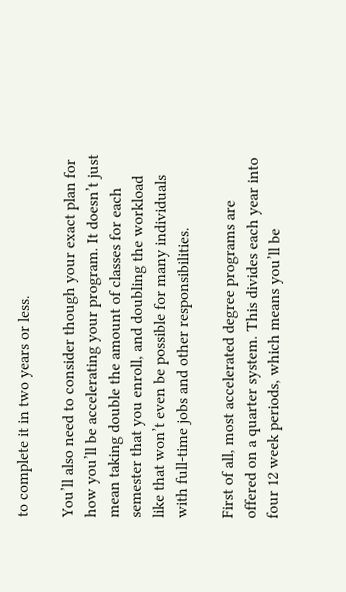to complete it in two years or less.

You’ll also need to consider though your exact plan for how you’ll be accelerating your program. It doesn’t just mean taking double the amount of classes for each semester that you enroll, and doubling the workload like that won’t even be possible for many individuals with full-time jobs and other responsibilities.

First of all, most accelerated degree programs are offered on a quarter system. This divides each year into four 12 week periods, which means you’ll be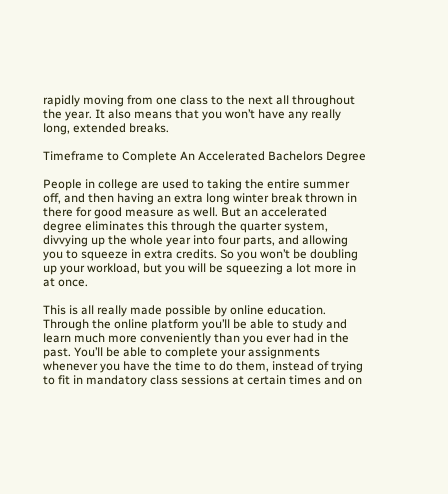rapidly moving from one class to the next all throughout the year. It also means that you won’t have any really long, extended breaks.

Timeframe to Complete An Accelerated Bachelors Degree

People in college are used to taking the entire summer off, and then having an extra long winter break thrown in there for good measure as well. But an accelerated degree eliminates this through the quarter system, divvying up the whole year into four parts, and allowing you to squeeze in extra credits. So you won’t be doubling up your workload, but you will be squeezing a lot more in at once.

This is all really made possible by online education. Through the online platform you’ll be able to study and learn much more conveniently than you ever had in the past. You’ll be able to complete your assignments whenever you have the time to do them, instead of trying to fit in mandatory class sessions at certain times and on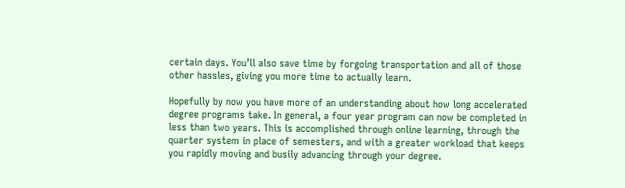certain days. You’ll also save time by forgoing transportation and all of those other hassles, giving you more time to actually learn.

Hopefully by now you have more of an understanding about how long accelerated degree programs take. In general, a four year program can now be completed in less than two years. This is accomplished through online learning, through the quarter system in place of semesters, and with a greater workload that keeps you rapidly moving and busily advancing through your degree.